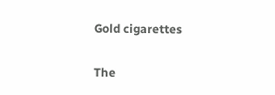Gold cigarettes

The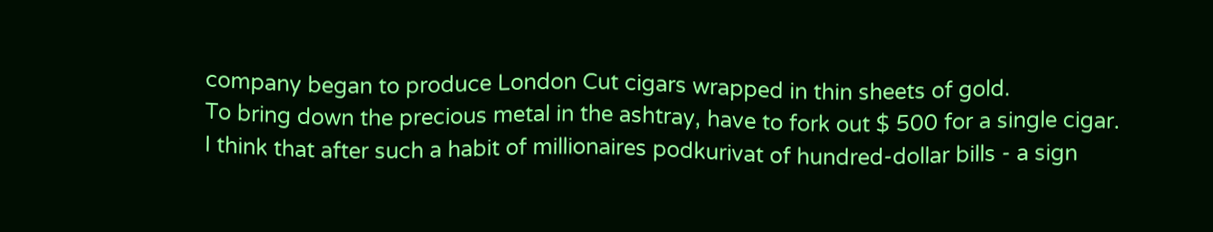company began to produce London Cut cigars wrapped in thin sheets of gold.
To bring down the precious metal in the ashtray, have to fork out $ 500 for a single cigar.
I think that after such a habit of millionaires podkurivat of hundred-dollar bills - a sign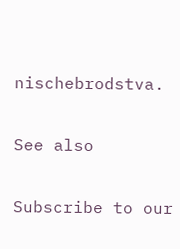nischebrodstva.


See also


Subscribe to our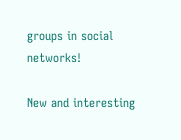groups in social networks!

New and interesting